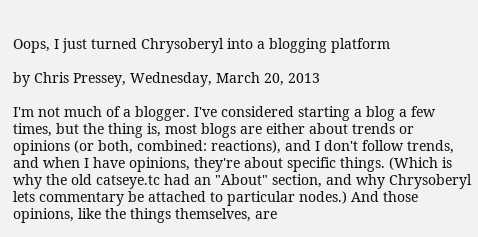Oops, I just turned Chrysoberyl into a blogging platform

by Chris Pressey, Wednesday, March 20, 2013

I'm not much of a blogger. I've considered starting a blog a few times, but the thing is, most blogs are either about trends or opinions (or both, combined: reactions), and I don't follow trends, and when I have opinions, they're about specific things. (Which is why the old catseye.tc had an "About" section, and why Chrysoberyl lets commentary be attached to particular nodes.) And those opinions, like the things themselves, are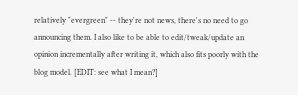relatively "evergreen" -- they're not news, there's no need to go announcing them. I also like to be able to edit/tweak/update an opinion incrementally after writing it, which also fits poorly with the blog model. [EDIT: see what I mean?]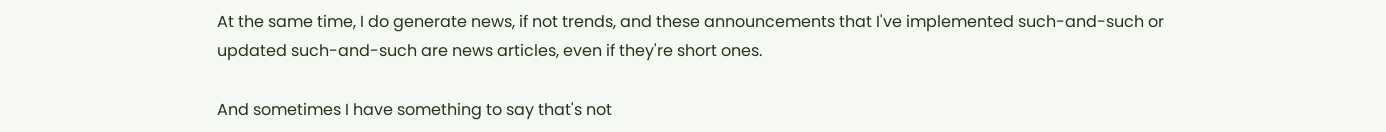At the same time, I do generate news, if not trends, and these announcements that I've implemented such-and-such or updated such-and-such are news articles, even if they're short ones.

And sometimes I have something to say that's not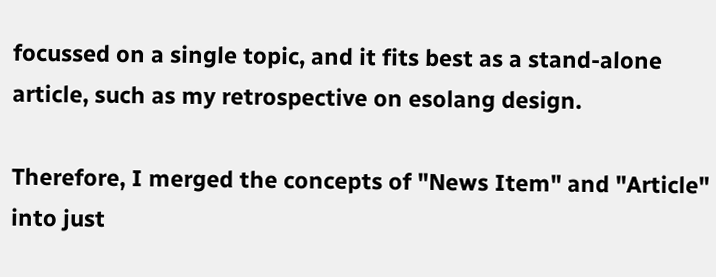focussed on a single topic, and it fits best as a stand-alone article, such as my retrospective on esolang design.

Therefore, I merged the concepts of "News Item" and "Article" into just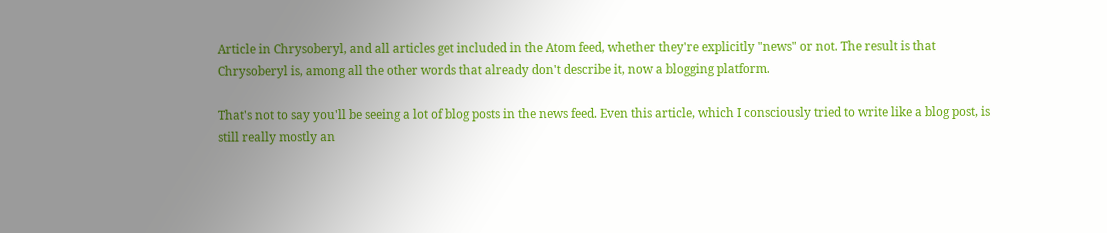Article in Chrysoberyl, and all articles get included in the Atom feed, whether they're explicitly "news" or not. The result is that Chrysoberyl is, among all the other words that already don't describe it, now a blogging platform.

That's not to say you'll be seeing a lot of blog posts in the news feed. Even this article, which I consciously tried to write like a blog post, is still really mostly an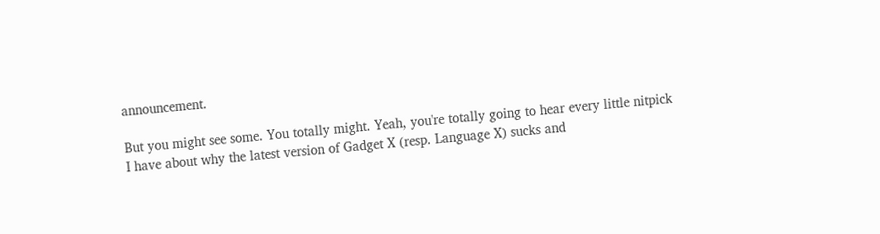announcement.

But you might see some. You totally might. Yeah, you're totally going to hear every little nitpick I have about why the latest version of Gadget X (resp. Language X) sucks and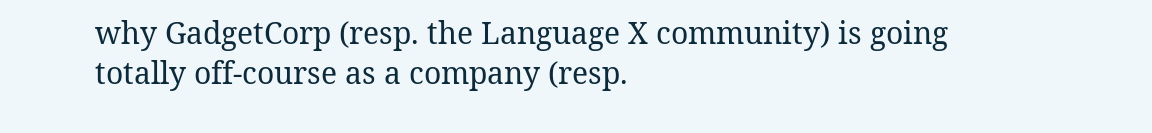why GadgetCorp (resp. the Language X community) is going totally off-course as a company (resp.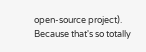open-source project). Because that's so totally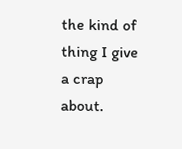the kind of thing I give a crap about.